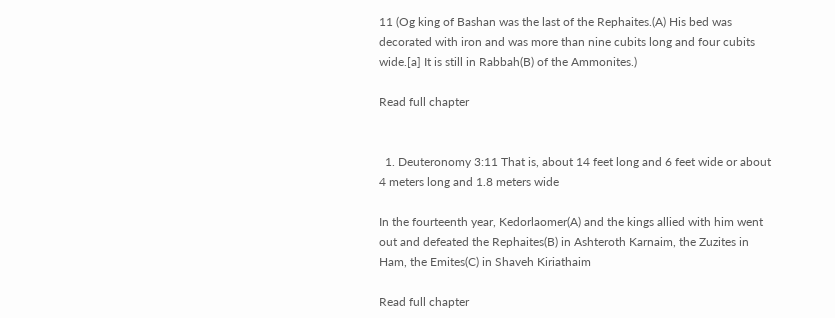11 (Og king of Bashan was the last of the Rephaites.(A) His bed was decorated with iron and was more than nine cubits long and four cubits wide.[a] It is still in Rabbah(B) of the Ammonites.)

Read full chapter


  1. Deuteronomy 3:11 That is, about 14 feet long and 6 feet wide or about 4 meters long and 1.8 meters wide

In the fourteenth year, Kedorlaomer(A) and the kings allied with him went out and defeated the Rephaites(B) in Ashteroth Karnaim, the Zuzites in Ham, the Emites(C) in Shaveh Kiriathaim

Read full chapter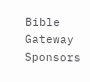Bible Gateway Sponsors